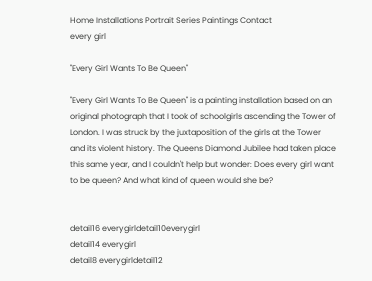Home Installations Portrait Series Paintings Contact
every girl

"Every Girl Wants To Be Queen"

"Every Girl Wants To Be Queen" is a painting installation based on an original photograph that I took of schoolgirls ascending the Tower of London. I was struck by the juxtaposition of the girls at the Tower and its violent history. The Queens Diamond Jubilee had taken place this same year, and I couldn't help but wonder: Does every girl want to be queen? And what kind of queen would she be?


detail16 everygirldetail10everygirl
detail14 everygirl
detail8 everygirldetail12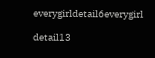everygirldetail6everygirl

detail13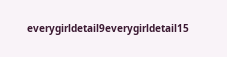everygirldetail9everygirldetail15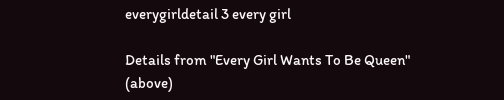everygirldetail 3 every girl

Details from "Every Girl Wants To Be Queen" (above)